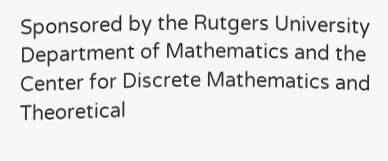Sponsored by the Rutgers University Department of Mathematics and the
Center for Discrete Mathematics and Theoretical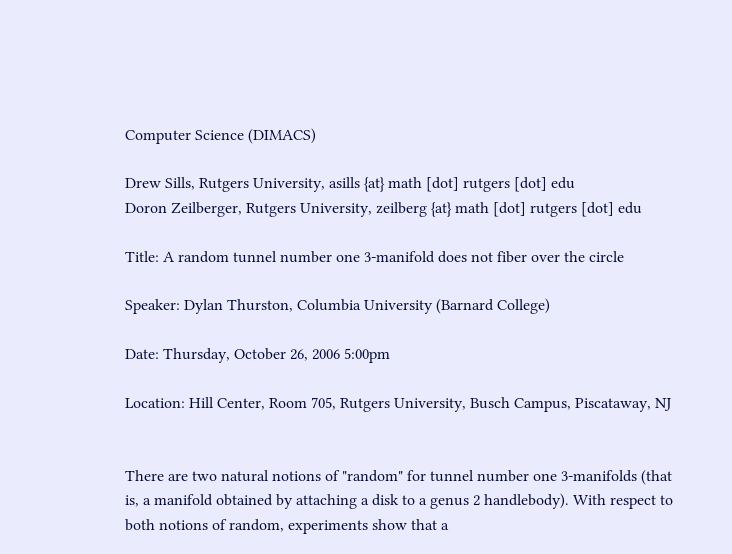Computer Science (DIMACS)

Drew Sills, Rutgers University, asills {at} math [dot] rutgers [dot] edu
Doron Zeilberger, Rutgers University, zeilberg {at} math [dot] rutgers [dot] edu

Title: A random tunnel number one 3-manifold does not fiber over the circle

Speaker: Dylan Thurston, Columbia University (Barnard College)

Date: Thursday, October 26, 2006 5:00pm

Location: Hill Center, Room 705, Rutgers University, Busch Campus, Piscataway, NJ


There are two natural notions of "random" for tunnel number one 3-manifolds (that is, a manifold obtained by attaching a disk to a genus 2 handlebody). With respect to both notions of random, experiments show that a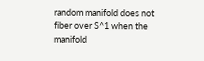random manifold does not fiber over S^1 when the manifold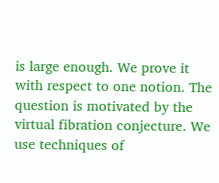is large enough. We prove it with respect to one notion. The question is motivated by the virtual fibration conjecture. We use techniques of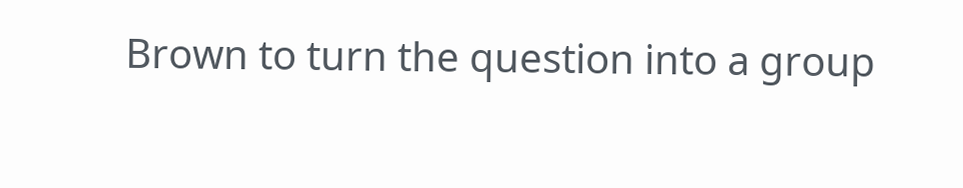Brown to turn the question into a group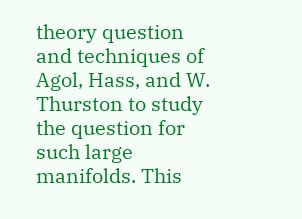theory question and techniques of Agol, Hass, and W. Thurston to study the question for such large manifolds. This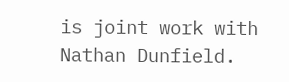is joint work with Nathan Dunfield.